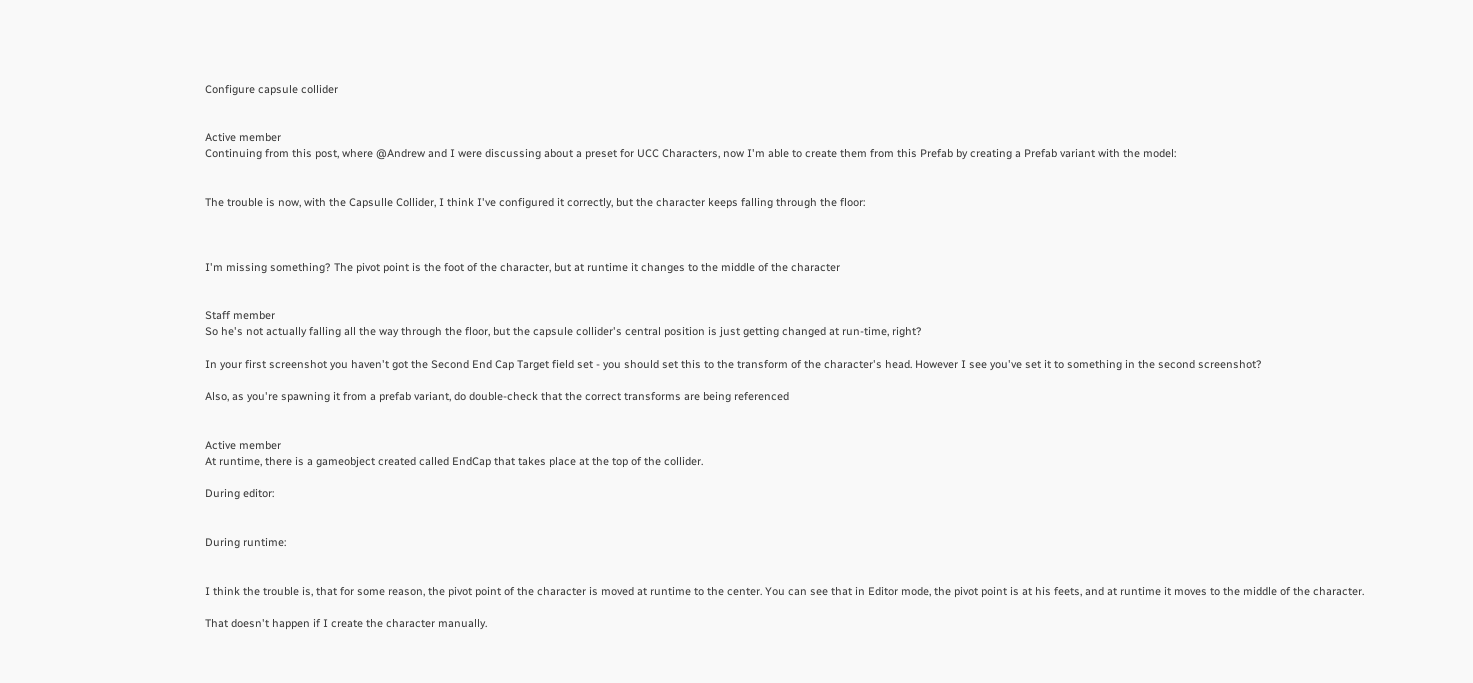Configure capsule collider


Active member
Continuing from this post, where @Andrew and I were discussing about a preset for UCC Characters, now I'm able to create them from this Prefab by creating a Prefab variant with the model:


The trouble is now, with the Capsulle Collider, I think I've configured it correctly, but the character keeps falling through the floor:



I'm missing something? The pivot point is the foot of the character, but at runtime it changes to the middle of the character


Staff member
So he's not actually falling all the way through the floor, but the capsule collider's central position is just getting changed at run-time, right?

In your first screenshot you haven't got the Second End Cap Target field set - you should set this to the transform of the character's head. However I see you've set it to something in the second screenshot?

Also, as you're spawning it from a prefab variant, do double-check that the correct transforms are being referenced


Active member
At runtime, there is a gameobject created called EndCap that takes place at the top of the collider.

During editor:


During runtime:


I think the trouble is, that for some reason, the pivot point of the character is moved at runtime to the center. You can see that in Editor mode, the pivot point is at his feets, and at runtime it moves to the middle of the character.

That doesn't happen if I create the character manually.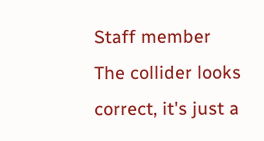Staff member
The collider looks correct, it's just a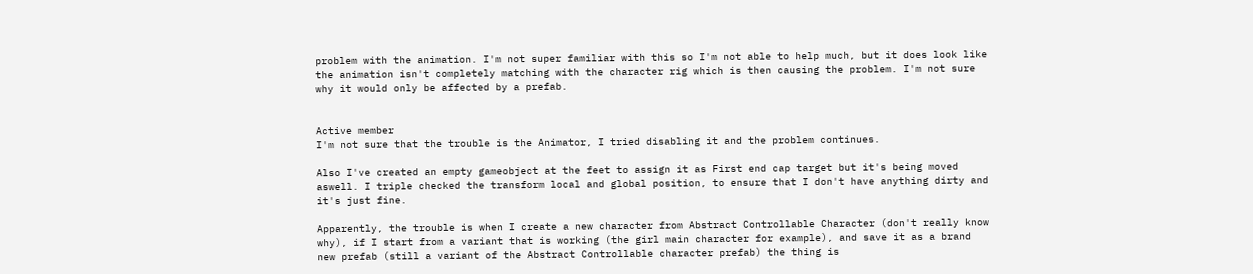problem with the animation. I'm not super familiar with this so I'm not able to help much, but it does look like the animation isn't completely matching with the character rig which is then causing the problem. I'm not sure why it would only be affected by a prefab.


Active member
I'm not sure that the trouble is the Animator, I tried disabling it and the problem continues.

Also I've created an empty gameobject at the feet to assign it as First end cap target but it's being moved aswell. I triple checked the transform local and global position, to ensure that I don't have anything dirty and it's just fine.

Apparently, the trouble is when I create a new character from Abstract Controllable Character (don't really know why), if I start from a variant that is working (the girl main character for example), and save it as a brand new prefab (still a variant of the Abstract Controllable character prefab) the thing is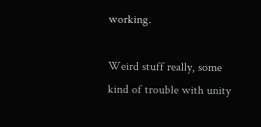working.

Weird stuff really, some kind of trouble with unity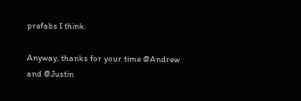prefabs I think.

Anyway, thanks for your time @Andrew and @Justin